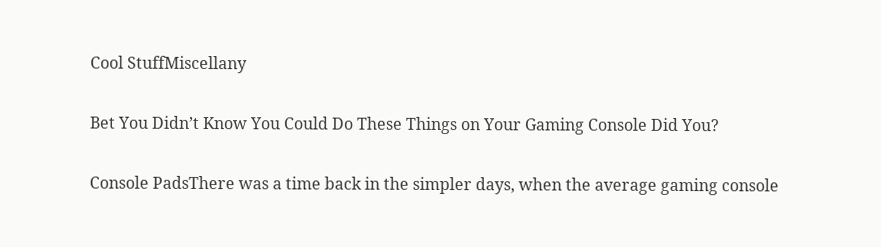Cool StuffMiscellany

Bet You Didn’t Know You Could Do These Things on Your Gaming Console Did You?

Console PadsThere was a time back in the simpler days, when the average gaming console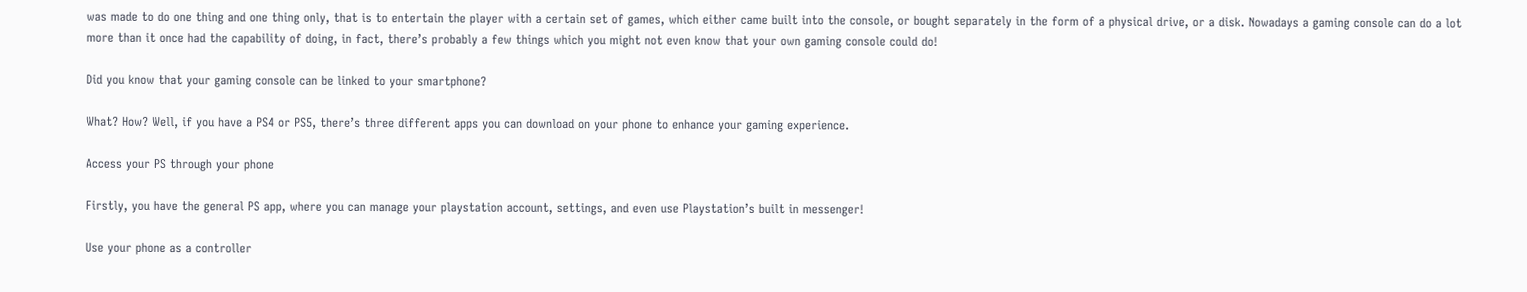was made to do one thing and one thing only, that is to entertain the player with a certain set of games, which either came built into the console, or bought separately in the form of a physical drive, or a disk. Nowadays a gaming console can do a lot more than it once had the capability of doing, in fact, there’s probably a few things which you might not even know that your own gaming console could do!

Did you know that your gaming console can be linked to your smartphone?

What? How? Well, if you have a PS4 or PS5, there’s three different apps you can download on your phone to enhance your gaming experience.

Access your PS through your phone

Firstly, you have the general PS app, where you can manage your playstation account, settings, and even use Playstation’s built in messenger!

Use your phone as a controller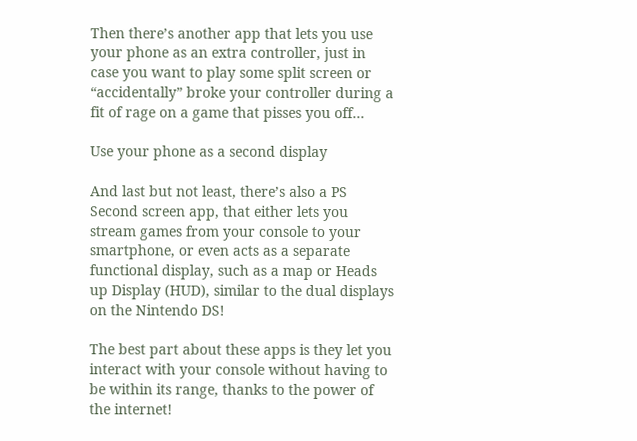Then there’s another app that lets you use your phone as an extra controller, just in case you want to play some split screen or “accidentally” broke your controller during a fit of rage on a game that pisses you off…

Use your phone as a second display

And last but not least, there’s also a PS Second screen app, that either lets you stream games from your console to your smartphone, or even acts as a separate functional display, such as a map or Heads up Display (HUD), similar to the dual displays on the Nintendo DS!

The best part about these apps is they let you interact with your console without having to be within its range, thanks to the power of the internet!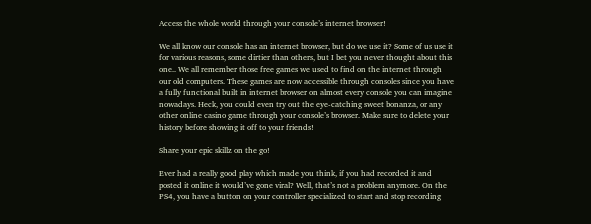Access the whole world through your console’s internet browser!

We all know our console has an internet browser, but do we use it? Some of us use it for various reasons, some dirtier than others, but I bet you never thought about this one.. We all remember those free games we used to find on the internet through our old computers. These games are now accessible through consoles since you have a fully functional built in internet browser on almost every console you can imagine nowadays. Heck, you could even try out the eye-catching sweet bonanza, or any other online casino game through your console’s browser. Make sure to delete your history before showing it off to your friends!

Share your epic skillz on the go!

Ever had a really good play which made you think, if you had recorded it and posted it online it would’ve gone viral? Well, that’s not a problem anymore. On the PS4, you have a button on your controller specialized to start and stop recording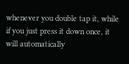whenever you double tap it, while if you just press it down once, it will automatically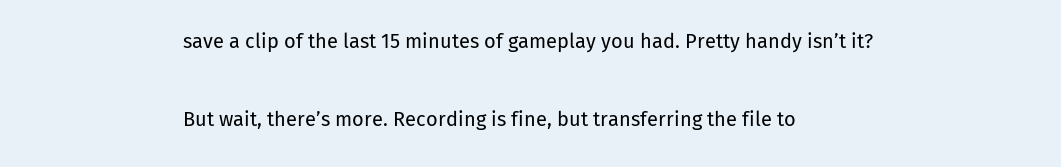save a clip of the last 15 minutes of gameplay you had. Pretty handy isn’t it?

But wait, there’s more. Recording is fine, but transferring the file to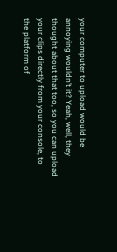your computer to upload would be annoying wouldn’t it? Yeah, well, they thought about that too, so you can upload your clips directly from your console, to the platform of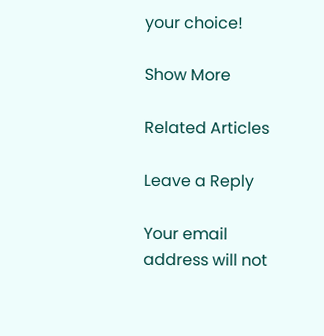your choice!

Show More

Related Articles

Leave a Reply

Your email address will not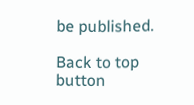be published.

Back to top button